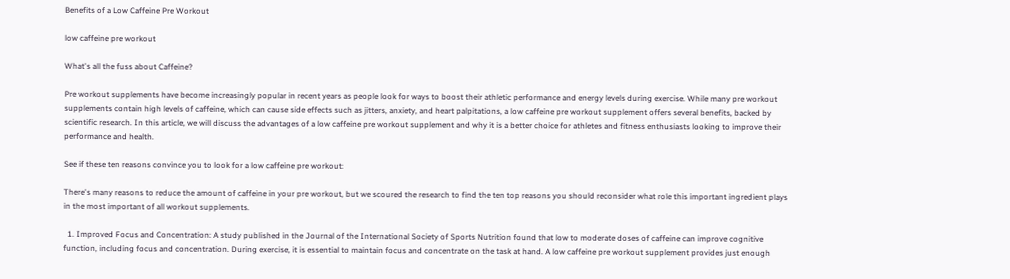Benefits of a Low Caffeine Pre Workout

low caffeine pre workout

What's all the fuss about Caffeine?

Pre workout supplements have become increasingly popular in recent years as people look for ways to boost their athletic performance and energy levels during exercise. While many pre workout supplements contain high levels of caffeine, which can cause side effects such as jitters, anxiety, and heart palpitations, a low caffeine pre workout supplement offers several benefits, backed by scientific research. In this article, we will discuss the advantages of a low caffeine pre workout supplement and why it is a better choice for athletes and fitness enthusiasts looking to improve their performance and health.

See if these ten reasons convince you to look for a low caffeine pre workout:

There's many reasons to reduce the amount of caffeine in your pre workout, but we scoured the research to find the ten top reasons you should reconsider what role this important ingredient plays in the most important of all workout supplements.

  1. Improved Focus and Concentration: A study published in the Journal of the International Society of Sports Nutrition found that low to moderate doses of caffeine can improve cognitive function, including focus and concentration. During exercise, it is essential to maintain focus and concentrate on the task at hand. A low caffeine pre workout supplement provides just enough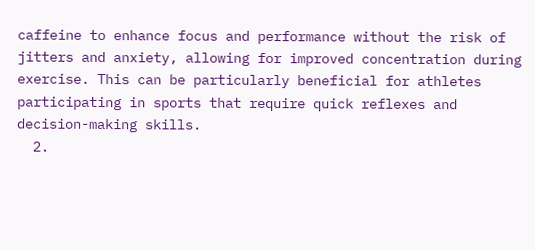caffeine to enhance focus and performance without the risk of jitters and anxiety, allowing for improved concentration during exercise. This can be particularly beneficial for athletes participating in sports that require quick reflexes and decision-making skills.
  2.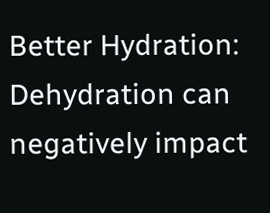Better Hydration: Dehydration can negatively impact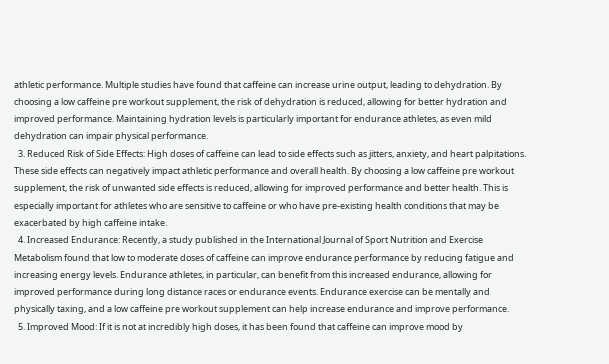athletic performance. Multiple studies have found that caffeine can increase urine output, leading to dehydration. By choosing a low caffeine pre workout supplement, the risk of dehydration is reduced, allowing for better hydration and improved performance. Maintaining hydration levels is particularly important for endurance athletes, as even mild dehydration can impair physical performance.
  3. Reduced Risk of Side Effects: High doses of caffeine can lead to side effects such as jitters, anxiety, and heart palpitations. These side effects can negatively impact athletic performance and overall health. By choosing a low caffeine pre workout supplement, the risk of unwanted side effects is reduced, allowing for improved performance and better health. This is especially important for athletes who are sensitive to caffeine or who have pre-existing health conditions that may be exacerbated by high caffeine intake.
  4. Increased Endurance: Recently, a study published in the International Journal of Sport Nutrition and Exercise Metabolism found that low to moderate doses of caffeine can improve endurance performance by reducing fatigue and increasing energy levels. Endurance athletes, in particular, can benefit from this increased endurance, allowing for improved performance during long distance races or endurance events. Endurance exercise can be mentally and physically taxing, and a low caffeine pre workout supplement can help increase endurance and improve performance.
  5. Improved Mood: If it is not at incredibly high doses, it has been found that caffeine can improve mood by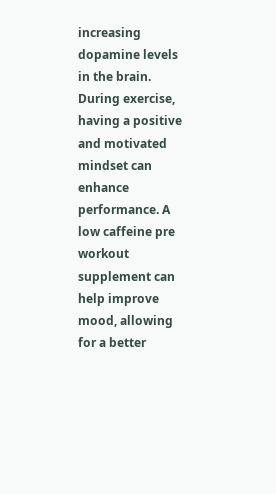increasing dopamine levels in the brain. During exercise, having a positive and motivated mindset can enhance performance. A low caffeine pre workout supplement can help improve mood, allowing for a better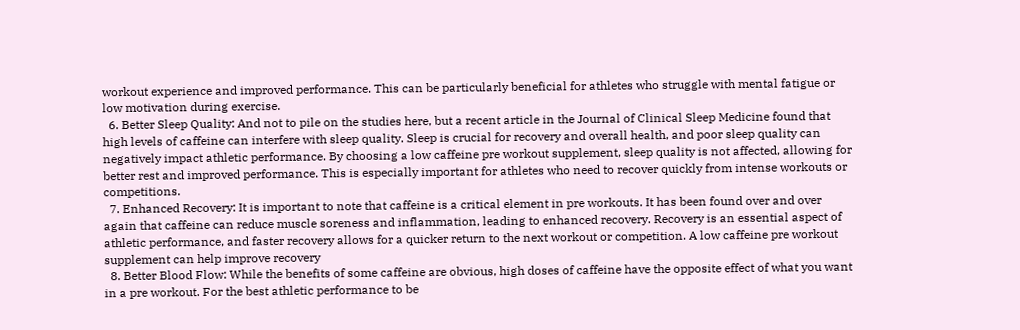workout experience and improved performance. This can be particularly beneficial for athletes who struggle with mental fatigue or low motivation during exercise.
  6. Better Sleep Quality: And not to pile on the studies here, but a recent article in the Journal of Clinical Sleep Medicine found that high levels of caffeine can interfere with sleep quality. Sleep is crucial for recovery and overall health, and poor sleep quality can negatively impact athletic performance. By choosing a low caffeine pre workout supplement, sleep quality is not affected, allowing for better rest and improved performance. This is especially important for athletes who need to recover quickly from intense workouts or competitions.
  7. Enhanced Recovery: It is important to note that caffeine is a critical element in pre workouts. It has been found over and over again that caffeine can reduce muscle soreness and inflammation, leading to enhanced recovery. Recovery is an essential aspect of athletic performance, and faster recovery allows for a quicker return to the next workout or competition. A low caffeine pre workout supplement can help improve recovery
  8. Better Blood Flow: While the benefits of some caffeine are obvious, high doses of caffeine have the opposite effect of what you want in a pre workout. For the best athletic performance to be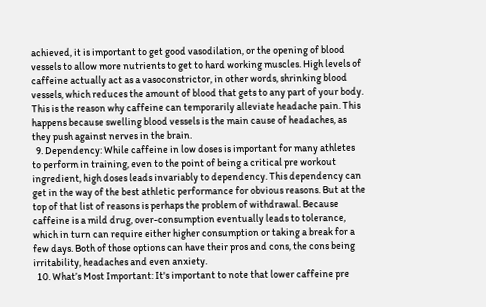achieved, it is important to get good vasodilation, or the opening of blood vessels to allow more nutrients to get to hard working muscles. High levels of caffeine actually act as a vasoconstrictor, in other words, shrinking blood vessels, which reduces the amount of blood that gets to any part of your body. This is the reason why caffeine can temporarily alleviate headache pain. This happens because swelling blood vessels is the main cause of headaches, as they push against nerves in the brain.
  9. Dependency: While caffeine in low doses is important for many athletes to perform in training, even to the point of being a critical pre workout ingredient, high doses leads invariably to dependency. This dependency can get in the way of the best athletic performance for obvious reasons. But at the top of that list of reasons is perhaps the problem of withdrawal. Because caffeine is a mild drug, over-consumption eventually leads to tolerance, which in turn can require either higher consumption or taking a break for a few days. Both of those options can have their pros and cons, the cons being irritability, headaches and even anxiety.
  10. What’s Most Important: It's important to note that lower caffeine pre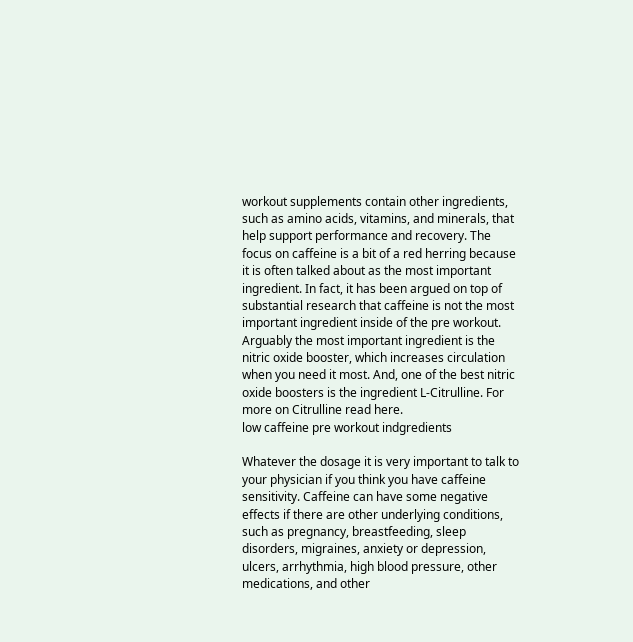workout supplements contain other ingredients, such as amino acids, vitamins, and minerals, that help support performance and recovery. The focus on caffeine is a bit of a red herring because it is often talked about as the most important ingredient. In fact, it has been argued on top of substantial research that caffeine is not the most important ingredient inside of the pre workout. Arguably the most important ingredient is the nitric oxide booster, which increases circulation when you need it most. And, one of the best nitric oxide boosters is the ingredient L-Citrulline. For more on Citrulline read here.
low caffeine pre workout indgredients

Whatever the dosage it is very important to talk to your physician if you think you have caffeine sensitivity. Caffeine can have some negative effects if there are other underlying conditions, such as pregnancy, breastfeeding, sleep disorders, migraines, anxiety or depression, ulcers, arrhythmia, high blood pressure, other medications, and other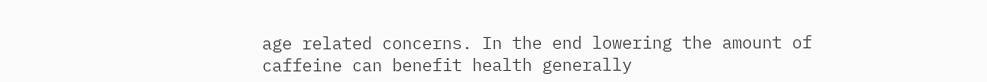age related concerns. In the end lowering the amount of caffeine can benefit health generally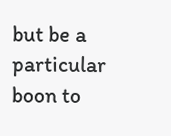but be a particular boon to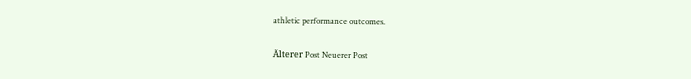athletic performance outcomes.

Älterer Post Neuerer Post